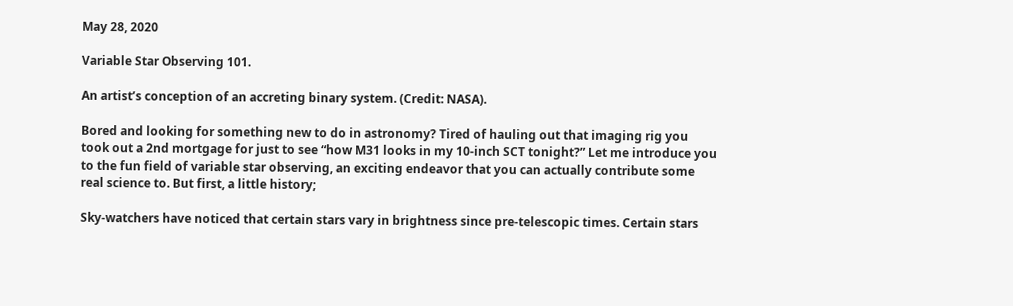May 28, 2020

Variable Star Observing 101.

An artist’s conception of an accreting binary system. (Credit: NASA).

Bored and looking for something new to do in astronomy? Tired of hauling out that imaging rig you took out a 2nd mortgage for just to see “how M31 looks in my 10-inch SCT tonight?” Let me introduce you to the fun field of variable star observing, an exciting endeavor that you can actually contribute some real science to. But first, a little history;

Sky-watchers have noticed that certain stars vary in brightness since pre-telescopic times. Certain stars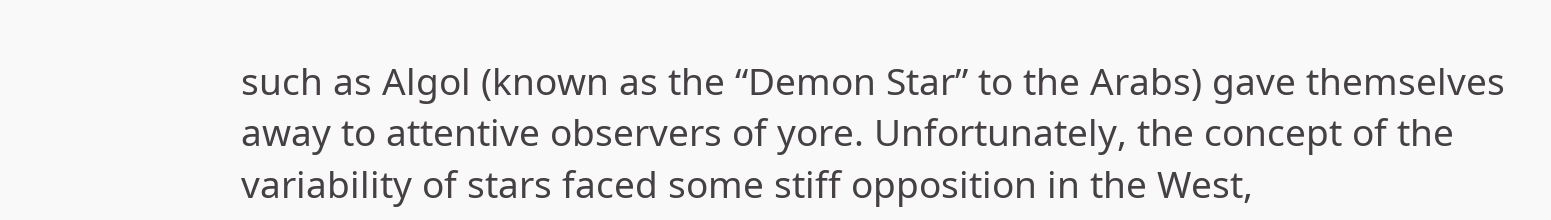such as Algol (known as the “Demon Star” to the Arabs) gave themselves away to attentive observers of yore. Unfortunately, the concept of the variability of stars faced some stiff opposition in the West,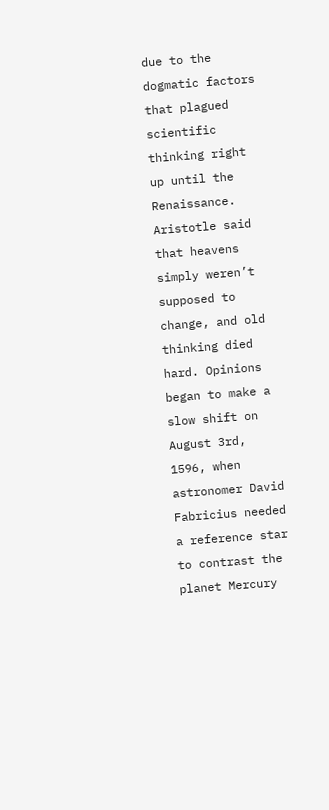due to the dogmatic factors that plagued scientific thinking right up until the Renaissance. Aristotle said that heavens simply weren’t supposed to change, and old thinking died hard. Opinions began to make a slow shift on August 3rd, 1596, when astronomer David Fabricius needed a reference star to contrast the planet Mercury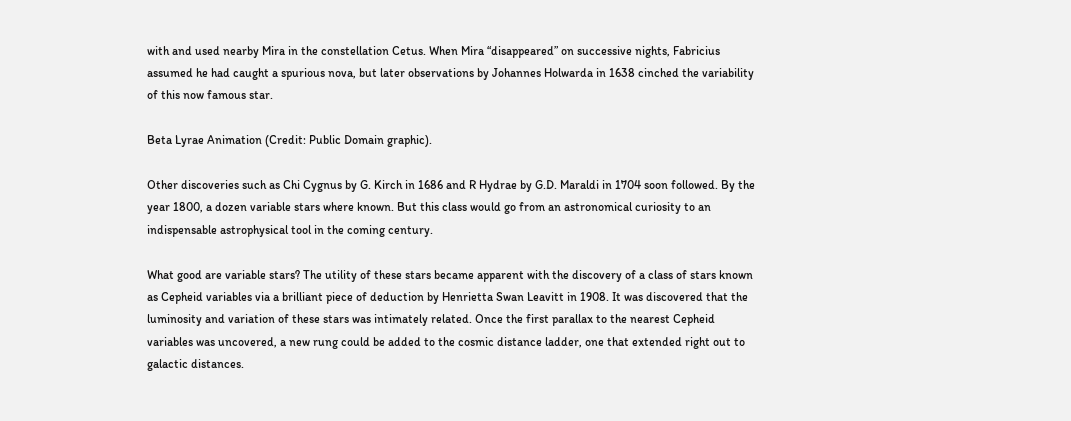with and used nearby Mira in the constellation Cetus. When Mira “disappeared” on successive nights, Fabricius assumed he had caught a spurious nova, but later observations by Johannes Holwarda in 1638 cinched the variability of this now famous star.

Beta Lyrae Animation (Credit: Public Domain graphic).

Other discoveries such as Chi Cygnus by G. Kirch in 1686 and R Hydrae by G.D. Maraldi in 1704 soon followed. By the year 1800, a dozen variable stars where known. But this class would go from an astronomical curiosity to an indispensable astrophysical tool in the coming century.

What good are variable stars? The utility of these stars became apparent with the discovery of a class of stars known as Cepheid variables via a brilliant piece of deduction by Henrietta Swan Leavitt in 1908. It was discovered that the luminosity and variation of these stars was intimately related. Once the first parallax to the nearest Cepheid variables was uncovered, a new rung could be added to the cosmic distance ladder, one that extended right out to galactic distances.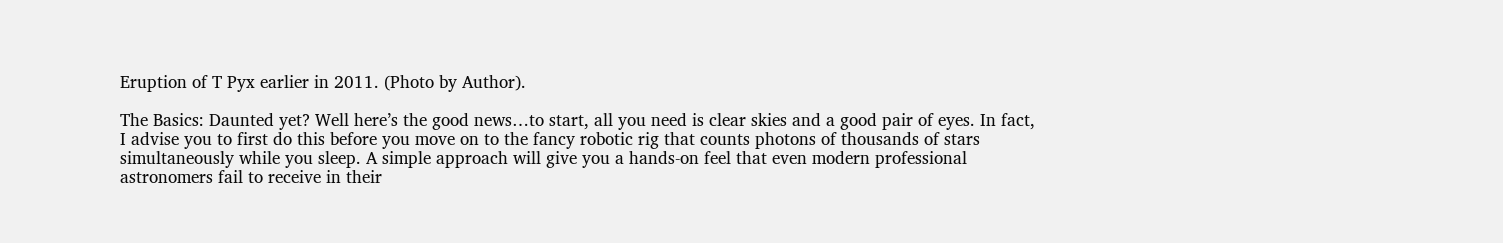Eruption of T Pyx earlier in 2011. (Photo by Author).

The Basics: Daunted yet? Well here’s the good news…to start, all you need is clear skies and a good pair of eyes. In fact, I advise you to first do this before you move on to the fancy robotic rig that counts photons of thousands of stars simultaneously while you sleep. A simple approach will give you a hands-on feel that even modern professional astronomers fail to receive in their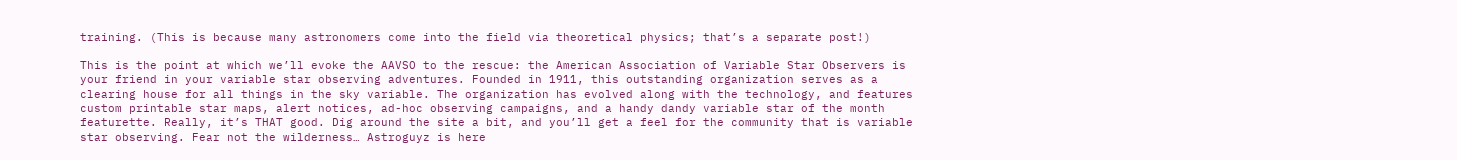training. (This is because many astronomers come into the field via theoretical physics; that’s a separate post!)

This is the point at which we’ll evoke the AAVSO to the rescue: the American Association of Variable Star Observers is your friend in your variable star observing adventures. Founded in 1911, this outstanding organization serves as a clearing house for all things in the sky variable. The organization has evolved along with the technology, and features custom printable star maps, alert notices, ad-hoc observing campaigns, and a handy dandy variable star of the month featurette. Really, it’s THAT good. Dig around the site a bit, and you’ll get a feel for the community that is variable star observing. Fear not the wilderness… Astroguyz is here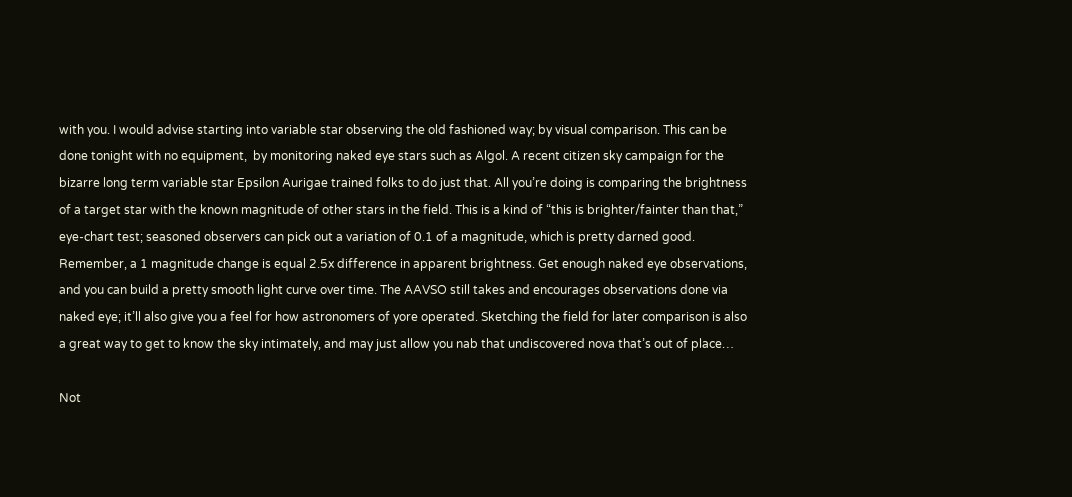with you. I would advise starting into variable star observing the old fashioned way; by visual comparison. This can be done tonight with no equipment,  by monitoring naked eye stars such as Algol. A recent citizen sky campaign for the bizarre long term variable star Epsilon Aurigae trained folks to do just that. All you’re doing is comparing the brightness of a target star with the known magnitude of other stars in the field. This is a kind of “this is brighter/fainter than that,” eye-chart test; seasoned observers can pick out a variation of 0.1 of a magnitude, which is pretty darned good. Remember, a 1 magnitude change is equal 2.5x difference in apparent brightness. Get enough naked eye observations, and you can build a pretty smooth light curve over time. The AAVSO still takes and encourages observations done via naked eye; it’ll also give you a feel for how astronomers of yore operated. Sketching the field for later comparison is also a great way to get to know the sky intimately, and may just allow you nab that undiscovered nova that’s out of place…

Not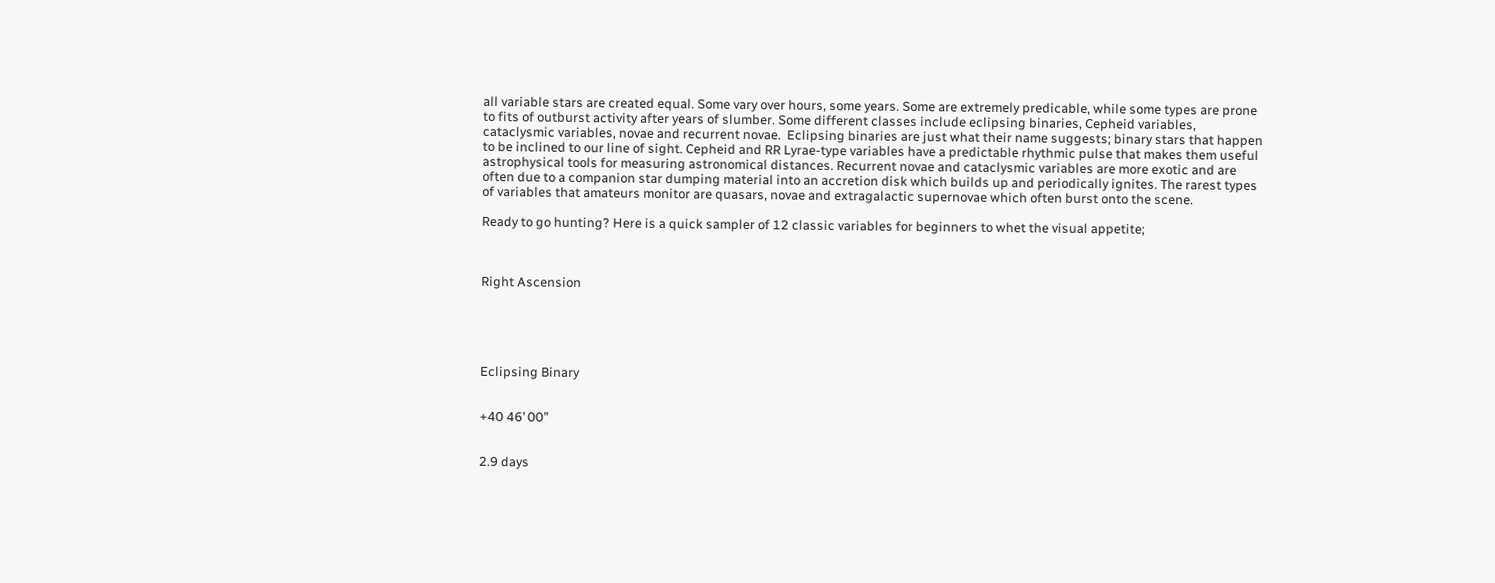all variable stars are created equal. Some vary over hours, some years. Some are extremely predicable, while some types are prone to fits of outburst activity after years of slumber. Some different classes include eclipsing binaries, Cepheid variables, cataclysmic variables, novae and recurrent novae.  Eclipsing binaries are just what their name suggests; binary stars that happen to be inclined to our line of sight. Cepheid and RR Lyrae-type variables have a predictable rhythmic pulse that makes them useful astrophysical tools for measuring astronomical distances. Recurrent novae and cataclysmic variables are more exotic and are often due to a companion star dumping material into an accretion disk which builds up and periodically ignites. The rarest types of variables that amateurs monitor are quasars, novae and extragalactic supernovae which often burst onto the scene.

Ready to go hunting? Here is a quick sampler of 12 classic variables for beginners to whet the visual appetite;



Right Ascension





Eclipsing Binary


+40 46’ 00”


2.9 days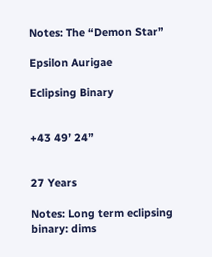Notes: The “Demon Star”

Epsilon Aurigae

Eclipsing Binary


+43 49’ 24”


27 Years

Notes: Long term eclipsing binary: dims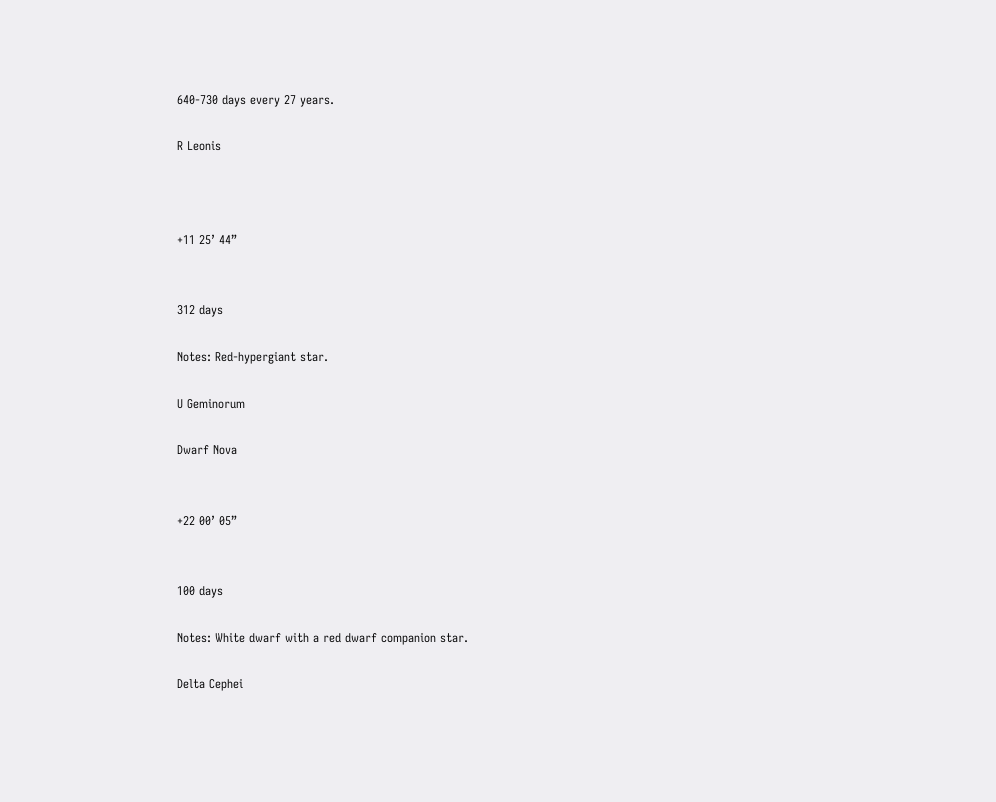640-730 days every 27 years.

R Leonis



+11 25’ 44”


312 days

Notes: Red-hypergiant star.

U Geminorum

Dwarf Nova


+22 00’ 05”


100 days

Notes: White dwarf with a red dwarf companion star.

Delta Cephei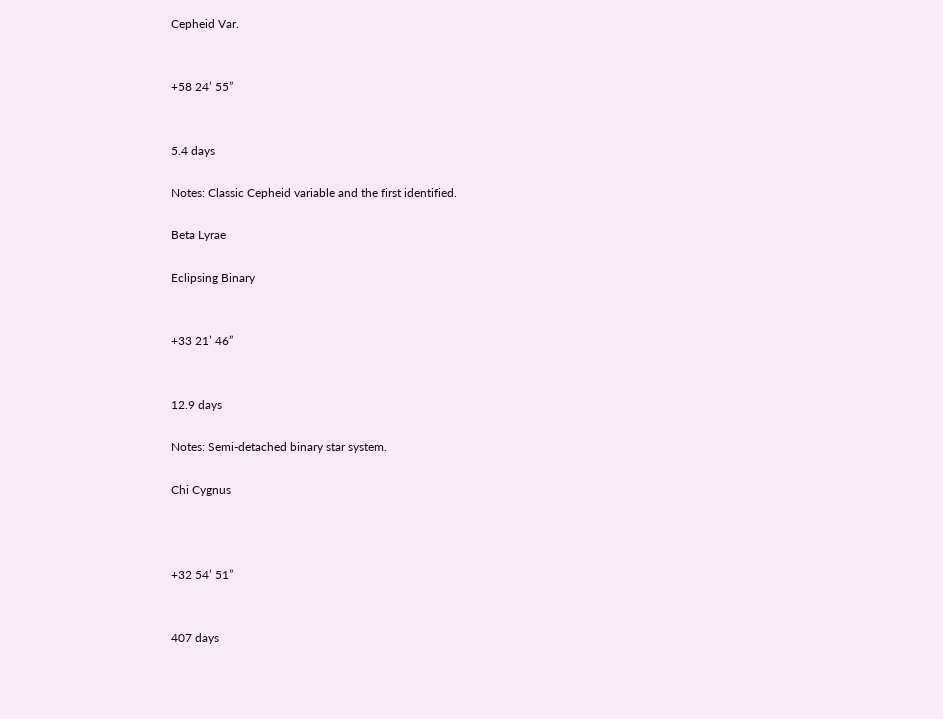Cepheid Var.


+58 24’ 55”


5.4 days

Notes: Classic Cepheid variable and the first identified.

Beta Lyrae

Eclipsing Binary


+33 21’ 46”


12.9 days

Notes: Semi-detached binary star system.

Chi Cygnus



+32 54’ 51”


407 days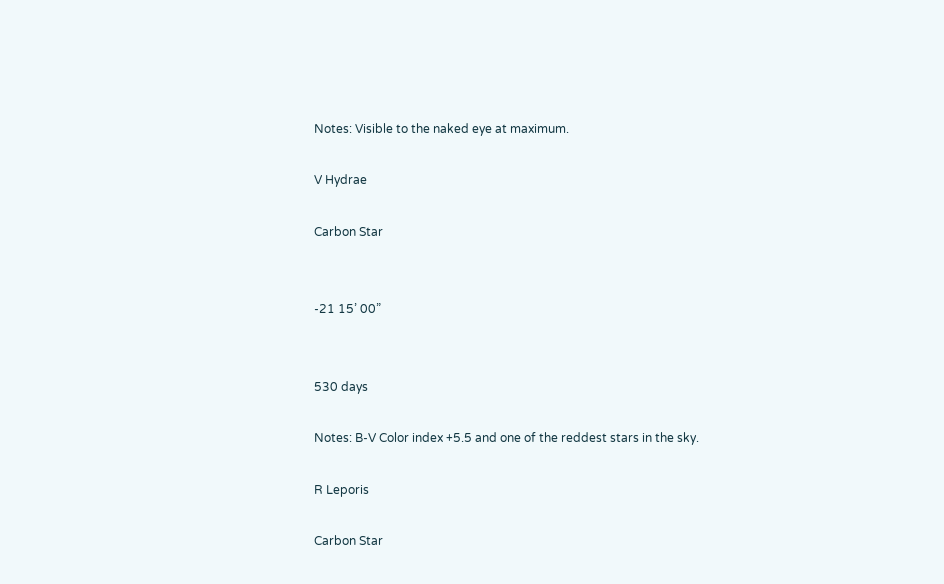Notes: Visible to the naked eye at maximum.

V Hydrae

Carbon Star


-21 15’ 00”


530 days

Notes: B-V Color index +5.5 and one of the reddest stars in the sky.

R Leporis

Carbon Star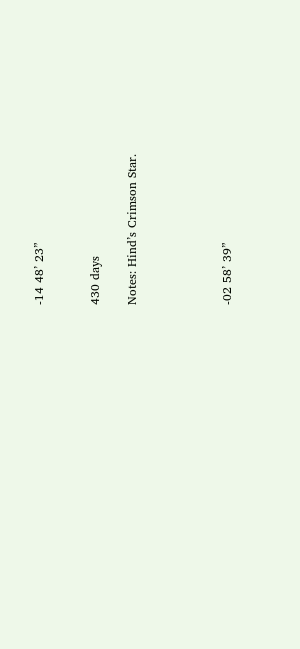-14 48’ 23”


430 days

Notes: Hind’s Crimson Star.




-02 58’ 39”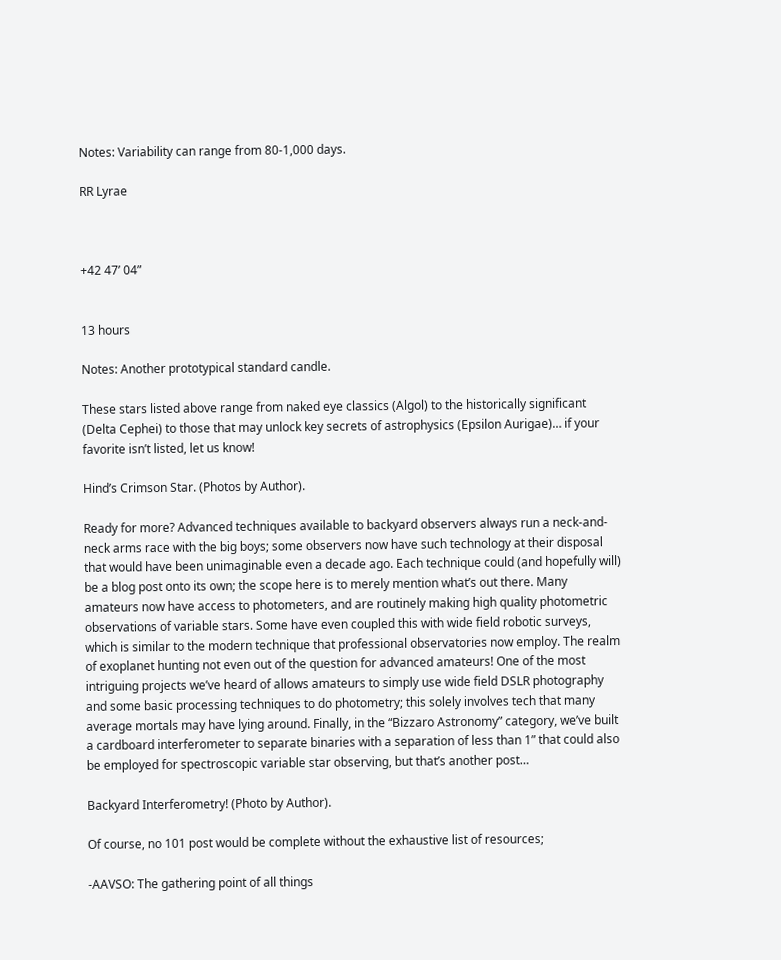Notes: Variability can range from 80-1,000 days.

RR Lyrae



+42 47’ 04”


13 hours

Notes: Another prototypical standard candle.

These stars listed above range from naked eye classics (Algol) to the historically significant (Delta Cephei) to those that may unlock key secrets of astrophysics (Epsilon Aurigae)… if your favorite isn’t listed, let us know!

Hind’s Crimson Star. (Photos by Author).

Ready for more? Advanced techniques available to backyard observers always run a neck-and-neck arms race with the big boys; some observers now have such technology at their disposal that would have been unimaginable even a decade ago. Each technique could (and hopefully will) be a blog post onto its own; the scope here is to merely mention what’s out there. Many amateurs now have access to photometers, and are routinely making high quality photometric observations of variable stars. Some have even coupled this with wide field robotic surveys, which is similar to the modern technique that professional observatories now employ. The realm of exoplanet hunting not even out of the question for advanced amateurs! One of the most intriguing projects we’ve heard of allows amateurs to simply use wide field DSLR photography and some basic processing techniques to do photometry; this solely involves tech that many average mortals may have lying around. Finally, in the “Bizzaro Astronomy” category, we’ve built a cardboard interferometer to separate binaries with a separation of less than 1” that could also be employed for spectroscopic variable star observing, but that’s another post…

Backyard Interferometry! (Photo by Author).

Of course, no 101 post would be complete without the exhaustive list of resources;

-AAVSO: The gathering point of all things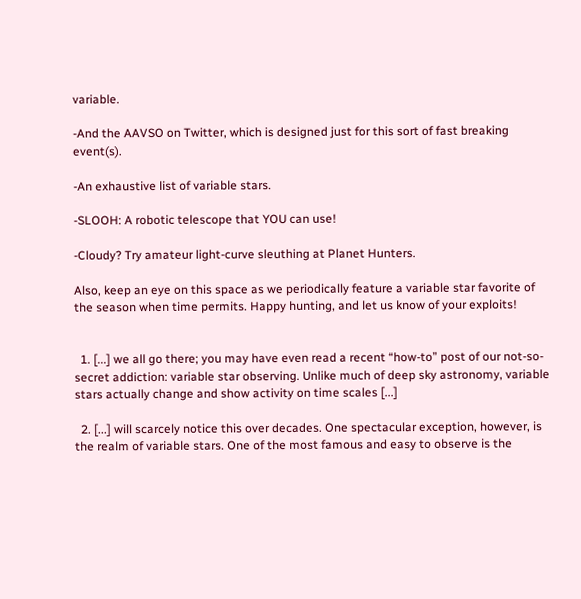variable.

-And the AAVSO on Twitter, which is designed just for this sort of fast breaking event(s).

-An exhaustive list of variable stars.

-SLOOH: A robotic telescope that YOU can use!

-Cloudy? Try amateur light-curve sleuthing at Planet Hunters.

Also, keep an eye on this space as we periodically feature a variable star favorite of the season when time permits. Happy hunting, and let us know of your exploits!


  1. [...] we all go there; you may have even read a recent “how-to” post of our not-so-secret addiction: variable star observing. Unlike much of deep sky astronomy, variable stars actually change and show activity on time scales [...]

  2. [...] will scarcely notice this over decades. One spectacular exception, however, is the realm of variable stars. One of the most famous and easy to observe is the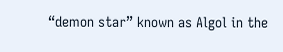“demon star” known as Algol in the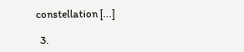constellation [...]

  3.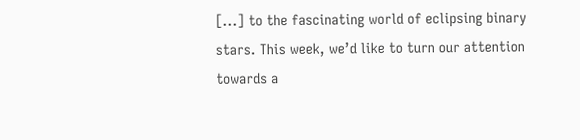[...] to the fascinating world of eclipsing binary stars. This week, we’d like to turn our attention towards a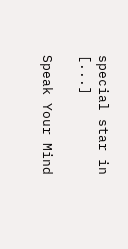special star in [...]

Speak Your Mind